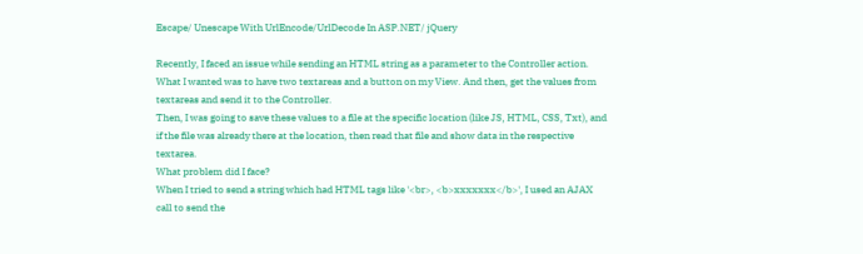Escape/ Unescape With UrlEncode/UrlDecode In ASP.NET/ jQuery

Recently, I faced an issue while sending an HTML string as a parameter to the Controller action. What I wanted was to have two textareas and a button on my View. And then, get the values from textareas and send it to the Controller.
Then, I was going to save these values to a file at the specific location (like JS, HTML, CSS, Txt), and if the file was already there at the location, then read that file and show data in the respective textarea.
What problem did I face?
When I tried to send a string which had HTML tags like '<br>, <b>xxxxxxx</b>', I used an AJAX call to send the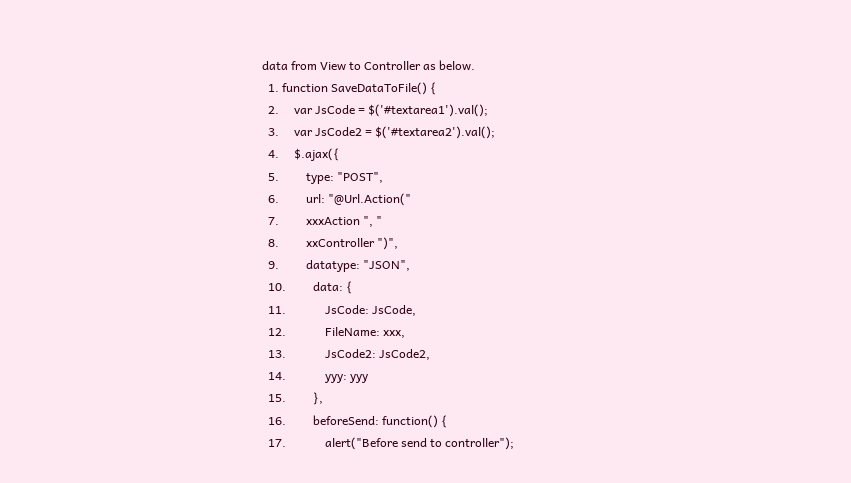data from View to Controller as below.
  1. function SaveDataToFile() {
  2.     var JsCode = $('#textarea1').val();
  3.     var JsCode2 = $('#textarea2').val();
  4.     $.ajax({
  5.         type: "POST",
  6.         url: "@Url.Action("
  7.         xxxAction ", "
  8.         xxController ")",
  9.         datatype: "JSON",
  10.         data: {
  11.             JsCode: JsCode,
  12.             FileName: xxx,
  13.             JsCode2: JsCode2,
  14.             yyy: yyy
  15.         },
  16.         beforeSend: function() {
  17.             alert("Before send to controller");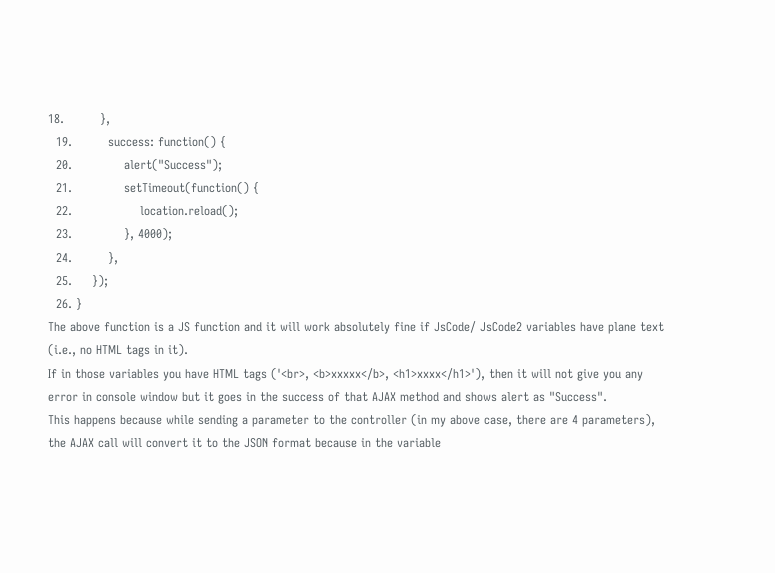18.         },
  19.         success: function() {
  20.             alert("Success");
  21.             setTimeout(function() {
  22.                 location.reload();
  23.             }, 4000);
  24.         },
  25.     });
  26. }
The above function is a JS function and it will work absolutely fine if JsCode/ JsCode2 variables have plane text
(i.e., no HTML tags in it).
If in those variables you have HTML tags ('<br>, <b>xxxxx</b>, <h1>xxxx</h1>'), then it will not give you any error in console window but it goes in the success of that AJAX method and shows alert as "Success".
This happens because while sending a parameter to the controller (in my above case, there are 4 parameters), the AJAX call will convert it to the JSON format because in the variable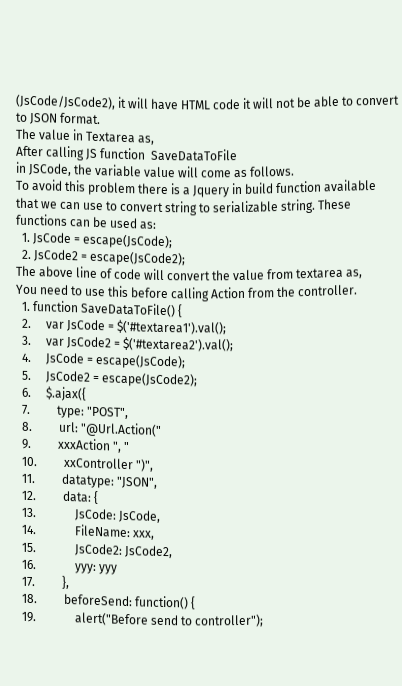(JsCode/JsCode2), it will have HTML code it will not be able to convert to JSON format.
The value in Textarea as,
After calling JS function  SaveDataToFile
in JSCode, the variable value will come as follows.
To avoid this problem there is a Jquery in build function available that we can use to convert string to serializable string. These functions can be used as:
  1. JsCode = escape(JsCode);
  2. JsCode2 = escape(JsCode2);
The above line of code will convert the value from textarea as,
You need to use this before calling Action from the controller.
  1. function SaveDataToFile() {
  2.     var JsCode = $('#textarea1').val();
  3.     var JsCode2 = $('#textarea2').val();
  4.     JsCode = escape(JsCode);
  5.     JsCode2 = escape(JsCode2);
  6.     $.ajax({
  7.         type: "POST",
  8.         url: "@Url.Action("
  9.         xxxAction ", "
  10.         xxController ")",
  11.         datatype: "JSON",
  12.         data: {
  13.             JsCode: JsCode,
  14.             FileName: xxx,
  15.             JsCode2: JsCode2,
  16.             yyy: yyy
  17.         },
  18.         beforeSend: function() {
  19.             alert("Before send to controller");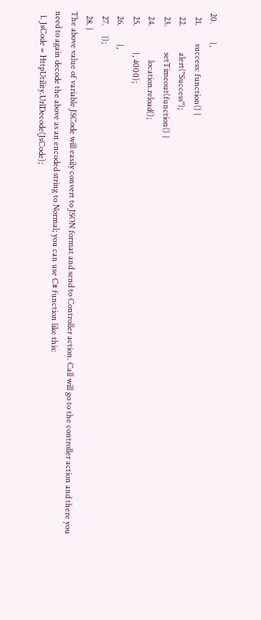20.         },
  21.         success: function() {
  22.             alert("Success");
  23.             setTimeout(function() {
  24.                 location.reload();
  25.             }, 4000);
  26.         },
  27.     });
  28. }
The above value of variable JSCode will easily convert to JSON format and send to Controller action. Call will go to the controller action and there you need to again decode the above as an encoded string to Normal; you can use C# function like this:
  1. JsCode = HttpUtility.UrlDecode(JsCode);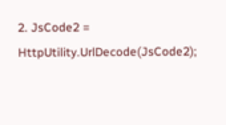2. JsCode2 = HttpUtility.UrlDecode(JsCode2);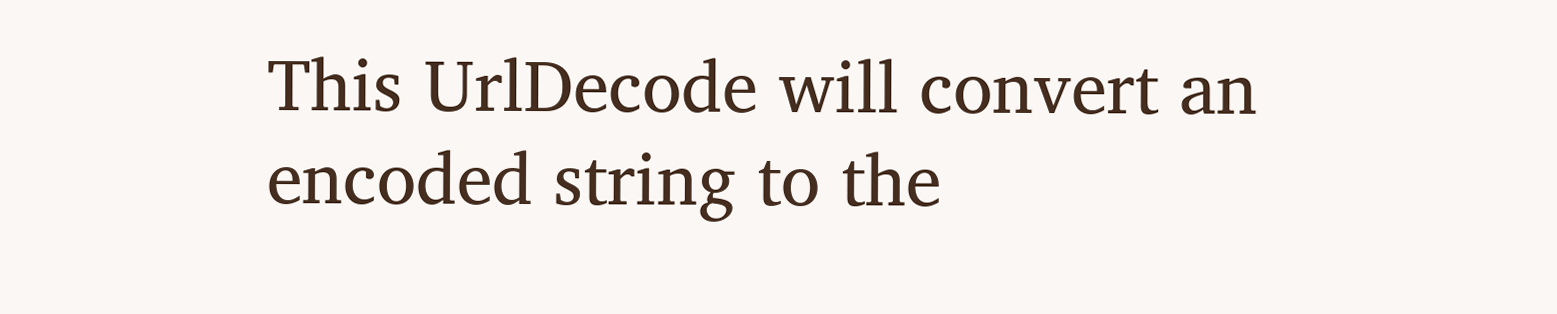This UrlDecode will convert an encoded string to the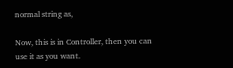normal string as,

Now, this is in Controller, then you can use it as you want.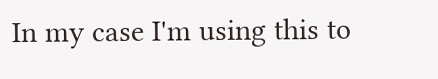In my case I'm using this to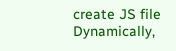create JS file Dynamically,